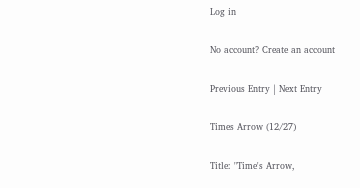Log in

No account? Create an account

Previous Entry | Next Entry

Times Arrow (12/27)

Title: "Time's Arrow,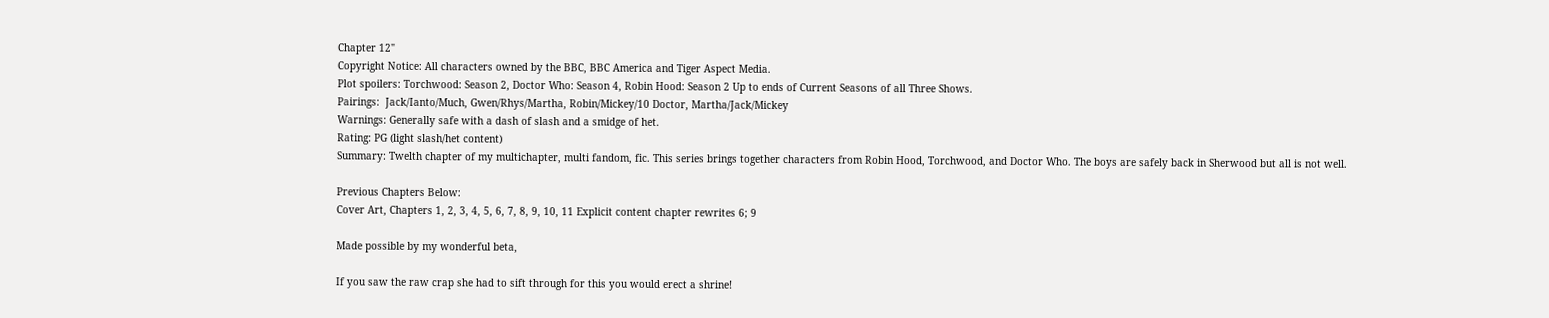Chapter 12"
Copyright Notice: All characters owned by the BBC, BBC America and Tiger Aspect Media.
Plot spoilers: Torchwood: Season 2, Doctor Who: Season 4, Robin Hood: Season 2 Up to ends of Current Seasons of all Three Shows.
Pairings:  Jack/Ianto/Much, Gwen/Rhys/Martha, Robin/Mickey/10 Doctor, Martha/Jack/Mickey
Warnings: Generally safe with a dash of slash and a smidge of het.
Rating: PG (light slash/het content)
Summary: Twelth chapter of my multichapter, multi fandom, fic. This series brings together characters from Robin Hood, Torchwood, and Doctor Who. The boys are safely back in Sherwood but all is not well.

Previous Chapters Below:
Cover Art, Chapters 1, 2, 3, 4, 5, 6, 7, 8, 9, 10, 11 Explicit content chapter rewrites 6; 9

Made possible by my wonderful beta,

If you saw the raw crap she had to sift through for this you would erect a shrine!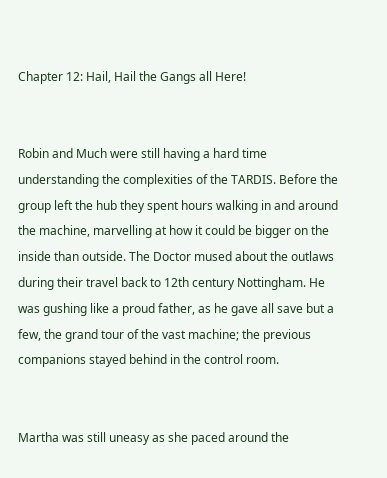Chapter 12: Hail, Hail the Gangs all Here!


Robin and Much were still having a hard time understanding the complexities of the TARDIS. Before the group left the hub they spent hours walking in and around the machine, marvelling at how it could be bigger on the inside than outside. The Doctor mused about the outlaws during their travel back to 12th century Nottingham. He was gushing like a proud father, as he gave all save but a few, the grand tour of the vast machine; the previous companions stayed behind in the control room.


Martha was still uneasy as she paced around the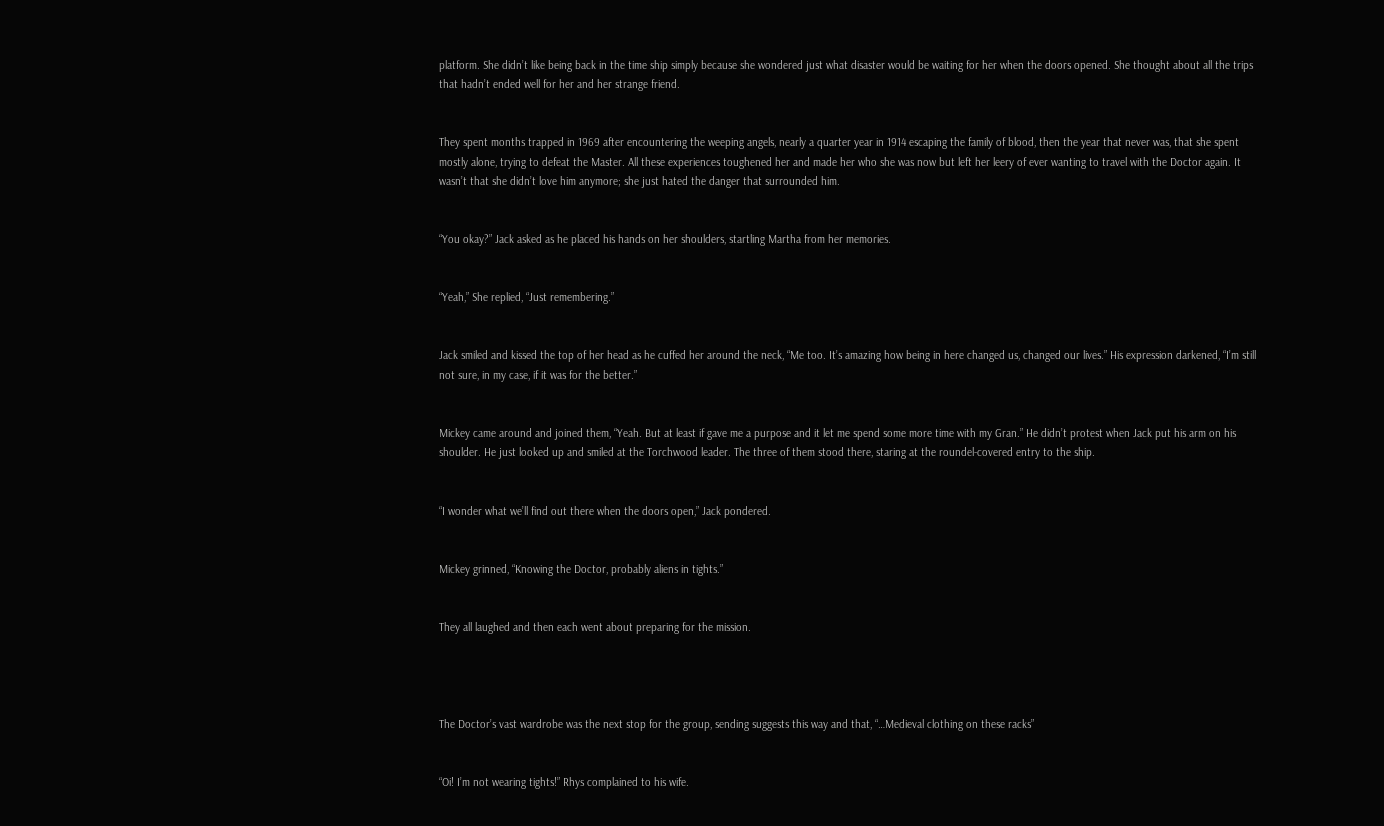platform. She didn’t like being back in the time ship simply because she wondered just what disaster would be waiting for her when the doors opened. She thought about all the trips that hadn’t ended well for her and her strange friend.


They spent months trapped in 1969 after encountering the weeping angels, nearly a quarter year in 1914 escaping the family of blood, then the year that never was, that she spent mostly alone, trying to defeat the Master. All these experiences toughened her and made her who she was now but left her leery of ever wanting to travel with the Doctor again. It wasn’t that she didn’t love him anymore; she just hated the danger that surrounded him.


“You okay?” Jack asked as he placed his hands on her shoulders, startling Martha from her memories.


“Yeah,” She replied, “Just remembering.”


Jack smiled and kissed the top of her head as he cuffed her around the neck, “Me too. It’s amazing how being in here changed us, changed our lives.” His expression darkened, “I’m still not sure, in my case, if it was for the better.”


Mickey came around and joined them, “Yeah. But at least if gave me a purpose and it let me spend some more time with my Gran.” He didn’t protest when Jack put his arm on his shoulder. He just looked up and smiled at the Torchwood leader. The three of them stood there, staring at the roundel-covered entry to the ship.


“I wonder what we’ll find out there when the doors open,” Jack pondered.


Mickey grinned, “Knowing the Doctor, probably aliens in tights.”


They all laughed and then each went about preparing for the mission.




The Doctor’s vast wardrobe was the next stop for the group, sending suggests this way and that, “…Medieval clothing on these racks”


“Oi! I’m not wearing tights!” Rhys complained to his wife.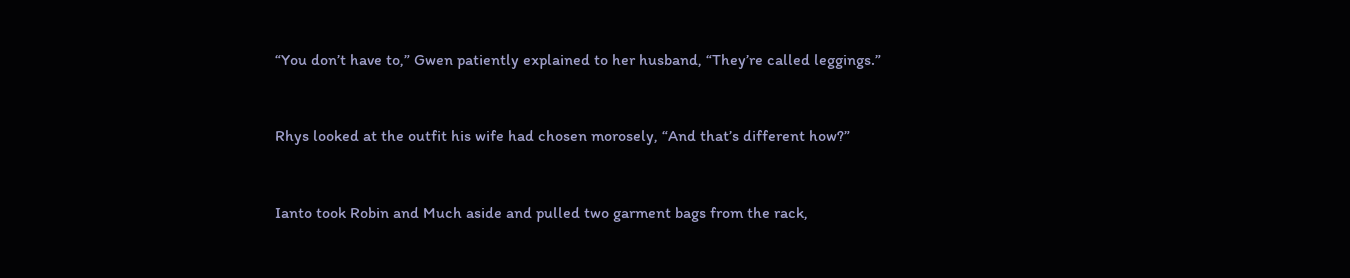“You don’t have to,” Gwen patiently explained to her husband, “They’re called leggings.”


Rhys looked at the outfit his wife had chosen morosely, “And that’s different how?”


Ianto took Robin and Much aside and pulled two garment bags from the rack,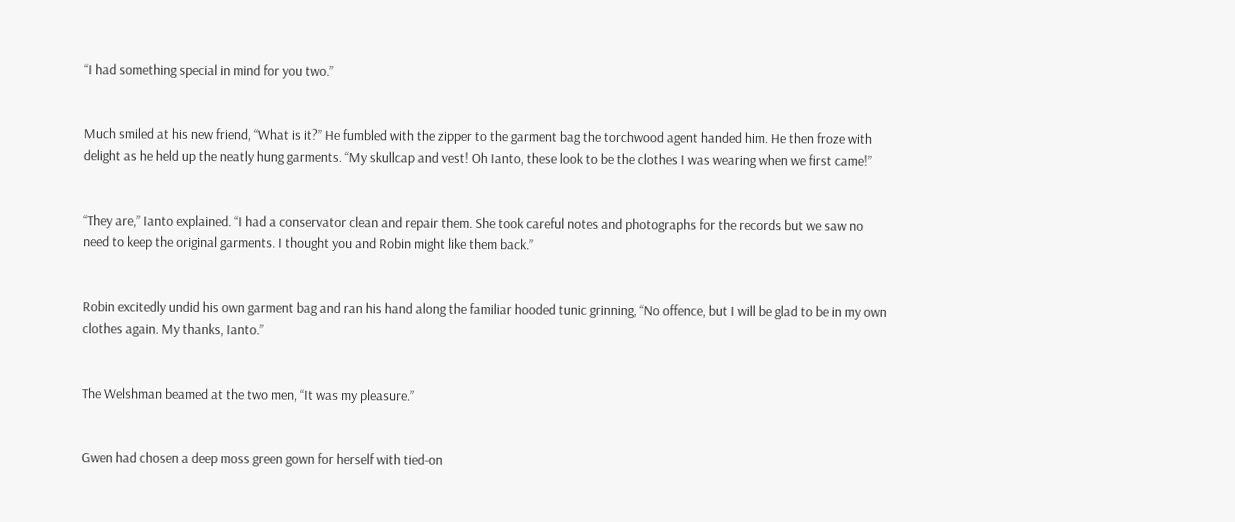“I had something special in mind for you two.”


Much smiled at his new friend, “What is it?” He fumbled with the zipper to the garment bag the torchwood agent handed him. He then froze with delight as he held up the neatly hung garments. “My skullcap and vest! Oh Ianto, these look to be the clothes I was wearing when we first came!”


“They are,” Ianto explained. “I had a conservator clean and repair them. She took careful notes and photographs for the records but we saw no need to keep the original garments. I thought you and Robin might like them back.”


Robin excitedly undid his own garment bag and ran his hand along the familiar hooded tunic grinning, “No offence, but I will be glad to be in my own clothes again. My thanks, Ianto.”


The Welshman beamed at the two men, “It was my pleasure.”


Gwen had chosen a deep moss green gown for herself with tied-on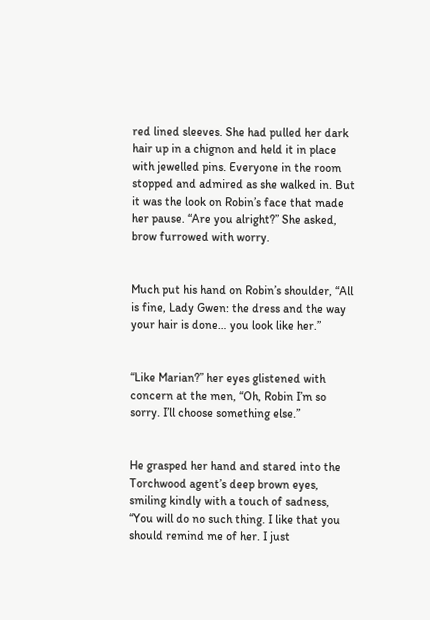red lined sleeves. She had pulled her dark hair up in a chignon and held it in place with jewelled pins. Everyone in the room stopped and admired as she walked in. But it was the look on Robin’s face that made her pause. “Are you alright?” She asked, brow furrowed with worry.


Much put his hand on Robin’s shoulder, “All is fine, Lady Gwen: the dress and the way your hair is done… you look like her.”


“Like Marian?” her eyes glistened with concern at the men, “Oh, Robin I’m so sorry. I’ll choose something else.”


He grasped her hand and stared into the Torchwood agent’s deep brown eyes, smiling kindly with a touch of sadness, “You will do no such thing. I like that you should remind me of her. I just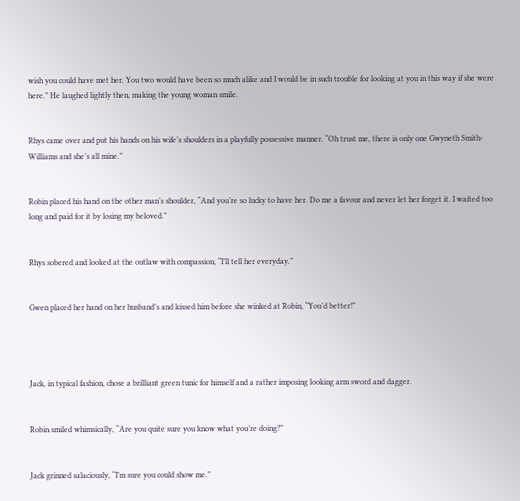wish you could have met her. You two would have been so much alike and I would be in such trouble for looking at you in this way if she were here.” He laughed lightly then, making the young woman smile.


Rhys came over and put his hands on his wife’s shoulders in a playfully possessive manner. “Oh trust me, there is only one Gwyneth Smith-Williams and she’s all mine.”


Robin placed his hand on the other man’s shoulder, “And you’re so lucky to have her. Do me a favour and never let her forget it. I waited too long and paid for it by losing my beloved.”


Rhys sobered and looked at the outlaw with compassion, “I’ll tell her everyday.”


Gwen placed her hand on her husband’s and kissed him before she winked at Robin, “You’d better!”




Jack, in typical fashion, chose a brilliant green tunic for himself and a rather imposing looking arm sword and dagger.


Robin smiled whimsically, “Are you quite sure you know what you’re doing?”


Jack grinned salaciously, “I’m sure you could show me.”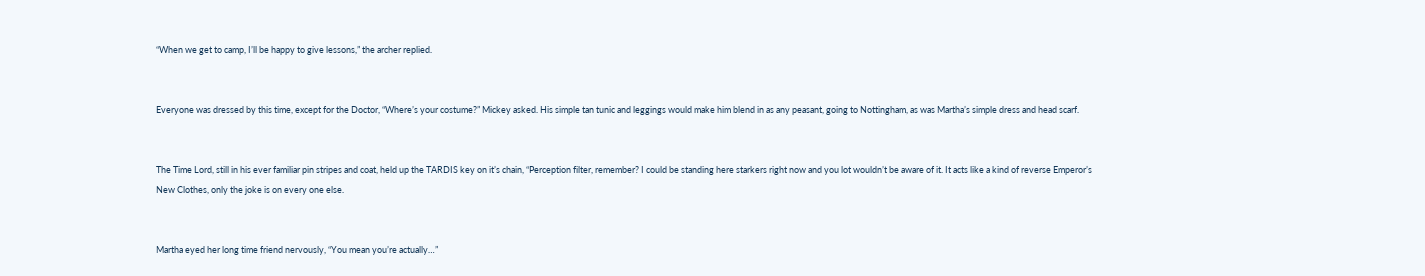“When we get to camp, I’ll be happy to give lessons,” the archer replied.


Everyone was dressed by this time, except for the Doctor, “Where’s your costume?” Mickey asked. His simple tan tunic and leggings would make him blend in as any peasant, going to Nottingham, as was Martha’s simple dress and head scarf.


The Time Lord, still in his ever familiar pin stripes and coat, held up the TARDIS key on it’s chain, “Perception filter, remember? I could be standing here starkers right now and you lot wouldn’t be aware of it. It acts like a kind of reverse Emperor’s New Clothes, only the joke is on every one else.


Martha eyed her long time friend nervously, “You mean you’re actually…”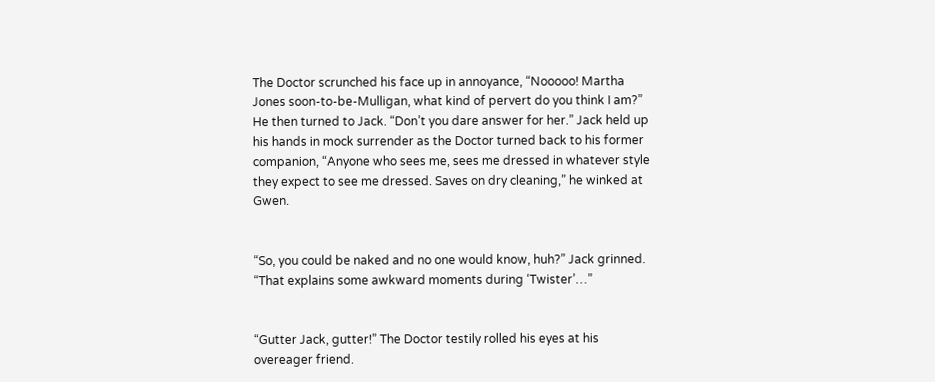The Doctor scrunched his face up in annoyance, “Nooooo! Martha Jones soon-to-be-Mulligan, what kind of pervert do you think I am?” He then turned to Jack. “Don’t you dare answer for her.” Jack held up his hands in mock surrender as the Doctor turned back to his former companion, “Anyone who sees me, sees me dressed in whatever style they expect to see me dressed. Saves on dry cleaning,” he winked at Gwen.


“So, you could be naked and no one would know, huh?” Jack grinned. “That explains some awkward moments during ‘Twister’…”


“Gutter Jack, gutter!” The Doctor testily rolled his eyes at his overeager friend.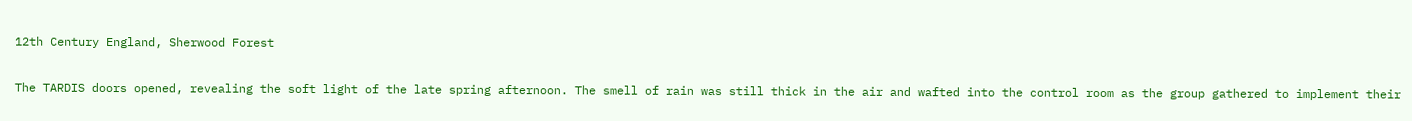12th Century England, Sherwood Forest


The TARDIS doors opened, revealing the soft light of the late spring afternoon. The smell of rain was still thick in the air and wafted into the control room as the group gathered to implement their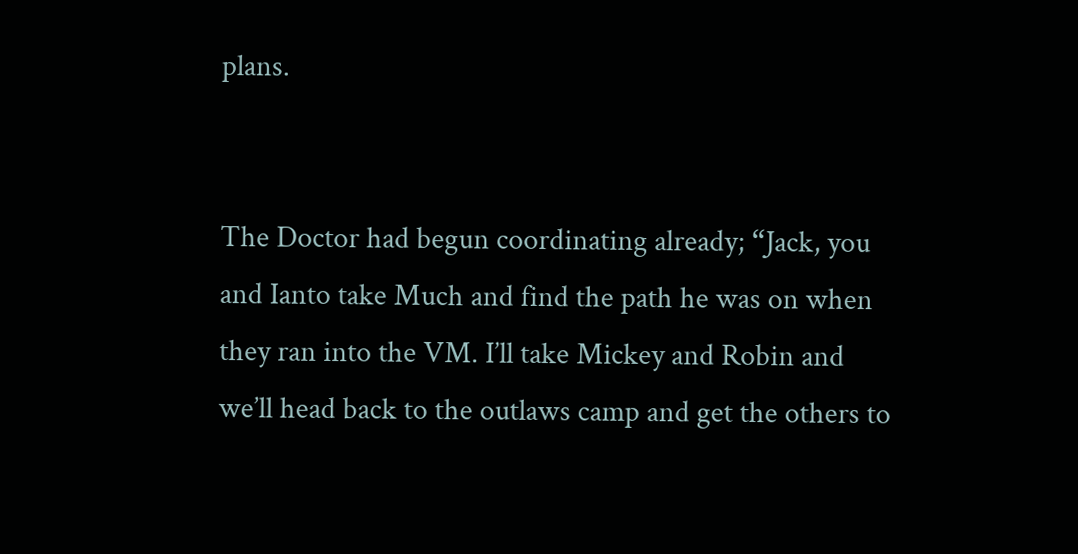plans.


The Doctor had begun coordinating already; “Jack, you and Ianto take Much and find the path he was on when they ran into the VM. I’ll take Mickey and Robin and we’ll head back to the outlaws camp and get the others to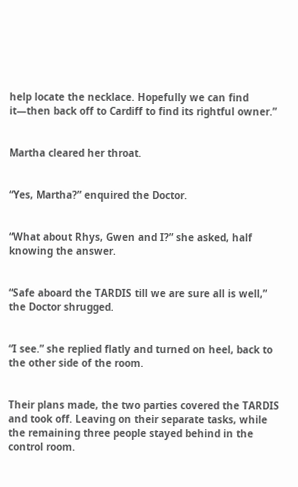help locate the necklace. Hopefully we can find it—then back off to Cardiff to find its rightful owner.”


Martha cleared her throat.


“Yes, Martha?” enquired the Doctor.


“What about Rhys, Gwen and I?” she asked, half knowing the answer.


“Safe aboard the TARDIS till we are sure all is well,” the Doctor shrugged.


“I see.” she replied flatly and turned on heel, back to the other side of the room.


Their plans made, the two parties covered the TARDIS and took off. Leaving on their separate tasks, while the remaining three people stayed behind in the control room.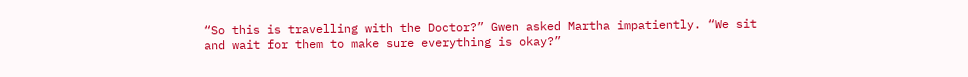“So this is travelling with the Doctor?” Gwen asked Martha impatiently. “We sit and wait for them to make sure everything is okay?”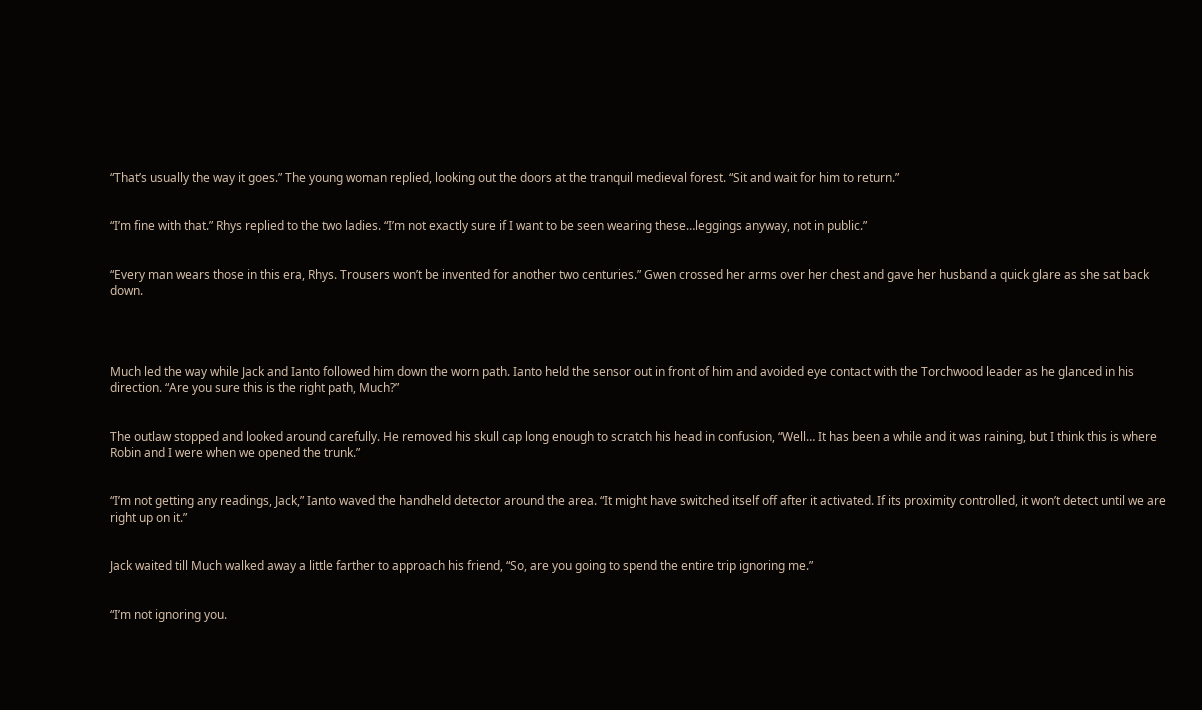“That’s usually the way it goes.” The young woman replied, looking out the doors at the tranquil medieval forest. “Sit and wait for him to return.”


“I’m fine with that.” Rhys replied to the two ladies. “I’m not exactly sure if I want to be seen wearing these…leggings anyway, not in public.”


“Every man wears those in this era, Rhys. Trousers won’t be invented for another two centuries.” Gwen crossed her arms over her chest and gave her husband a quick glare as she sat back down.




Much led the way while Jack and Ianto followed him down the worn path. Ianto held the sensor out in front of him and avoided eye contact with the Torchwood leader as he glanced in his direction. “Are you sure this is the right path, Much?”


The outlaw stopped and looked around carefully. He removed his skull cap long enough to scratch his head in confusion, “Well… It has been a while and it was raining, but I think this is where Robin and I were when we opened the trunk.”


“I’m not getting any readings, Jack,” Ianto waved the handheld detector around the area. “It might have switched itself off after it activated. If its proximity controlled, it won’t detect until we are right up on it.”


Jack waited till Much walked away a little farther to approach his friend, “So, are you going to spend the entire trip ignoring me.”


“I’m not ignoring you.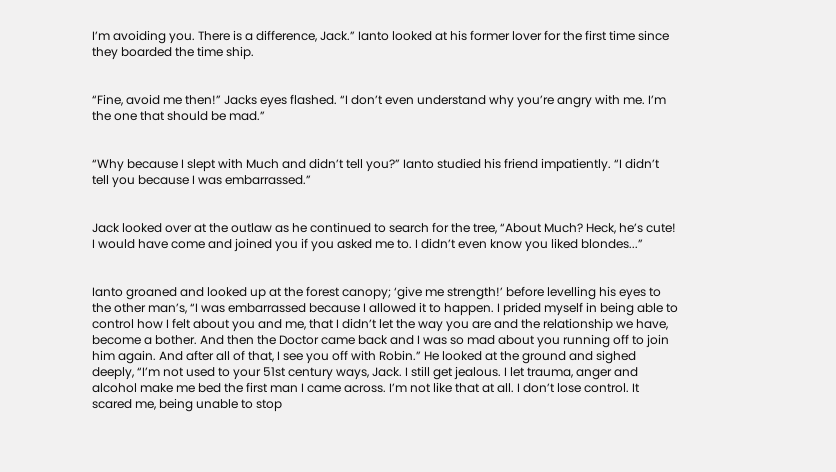I’m avoiding you. There is a difference, Jack.” Ianto looked at his former lover for the first time since they boarded the time ship.


“Fine, avoid me then!” Jacks eyes flashed. “I don’t even understand why you’re angry with me. I’m the one that should be mad.”


“Why because I slept with Much and didn’t tell you?” Ianto studied his friend impatiently. “I didn’t tell you because I was embarrassed.”


Jack looked over at the outlaw as he continued to search for the tree, “About Much? Heck, he’s cute! I would have come and joined you if you asked me to. I didn’t even know you liked blondes...”


Ianto groaned and looked up at the forest canopy; ‘give me strength!’ before levelling his eyes to the other man’s, “I was embarrassed because I allowed it to happen. I prided myself in being able to control how I felt about you and me, that I didn’t let the way you are and the relationship we have, become a bother. And then the Doctor came back and I was so mad about you running off to join him again. And after all of that, I see you off with Robin.” He looked at the ground and sighed deeply, “I’m not used to your 51st century ways, Jack. I still get jealous. I let trauma, anger and alcohol make me bed the first man I came across. I’m not like that at all. I don’t lose control. It scared me, being unable to stop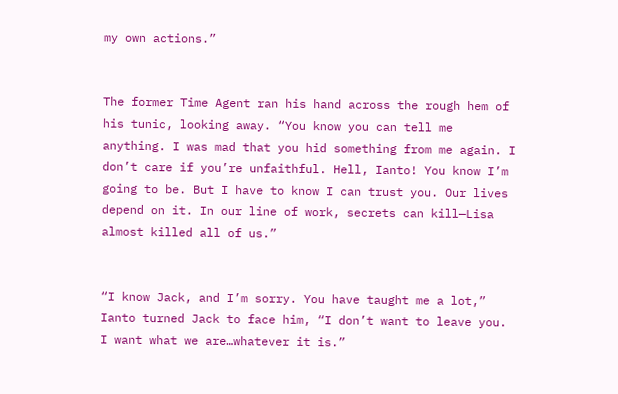my own actions.”


The former Time Agent ran his hand across the rough hem of his tunic, looking away. “You know you can tell me anything. I was mad that you hid something from me again. I don’t care if you’re unfaithful. Hell, Ianto! You know I’m going to be. But I have to know I can trust you. Our lives depend on it. In our line of work, secrets can kill—Lisa almost killed all of us.”


“I know Jack, and I’m sorry. You have taught me a lot,” Ianto turned Jack to face him, “I don’t want to leave you. I want what we are…whatever it is.”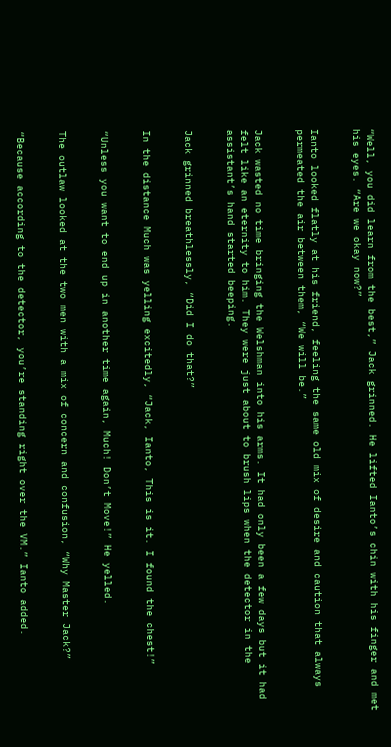“Well, you did learn from the best,” Jack grinned. He lifted Ianto’s chin with his finger and met his eyes. “Are we okay now?”


Ianto looked flatly at his friend, feeling the same old mix of desire and caution that always permeated the air between them, “We will be.”


Jack wasted no time bringing the Welshman into his arms. It had only been a few days but it had felt like an eternity to him. They were just about to brush lips when the detector in the assistant’s hand started beeping.


Jack grinned breathlessly, “Did I do that?”


In the distance Much was yelling excitedly, “Jack, Ianto, This is it. I found the chest!”


“Unless you want to end up in another time again, Much! Don’t Move!” He yelled.


The outlaw looked at the two men with a mix of concern and confusion, “Why Master Jack?”


“Because according to the detector, you’re standing right over the VM.” Ianto added.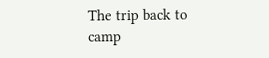The trip back to camp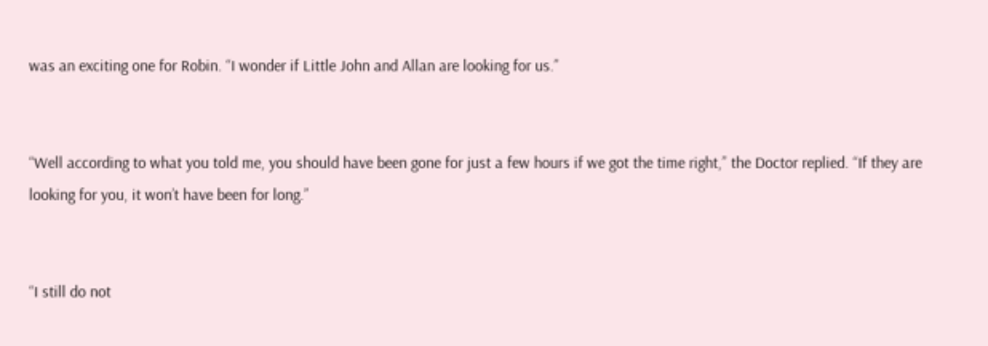was an exciting one for Robin. “I wonder if Little John and Allan are looking for us.”


“Well according to what you told me, you should have been gone for just a few hours if we got the time right,” the Doctor replied. “If they are looking for you, it won’t have been for long.”


“I still do not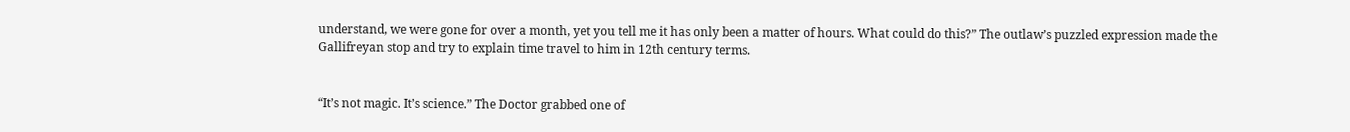understand, we were gone for over a month, yet you tell me it has only been a matter of hours. What could do this?” The outlaw’s puzzled expression made the Gallifreyan stop and try to explain time travel to him in 12th century terms.


“It’s not magic. It’s science.” The Doctor grabbed one of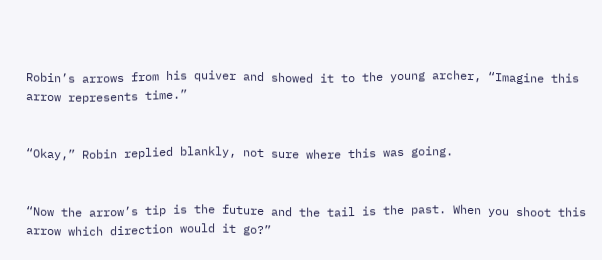Robin’s arrows from his quiver and showed it to the young archer, “Imagine this arrow represents time.”


“Okay,” Robin replied blankly, not sure where this was going.


“Now the arrow’s tip is the future and the tail is the past. When you shoot this arrow which direction would it go?”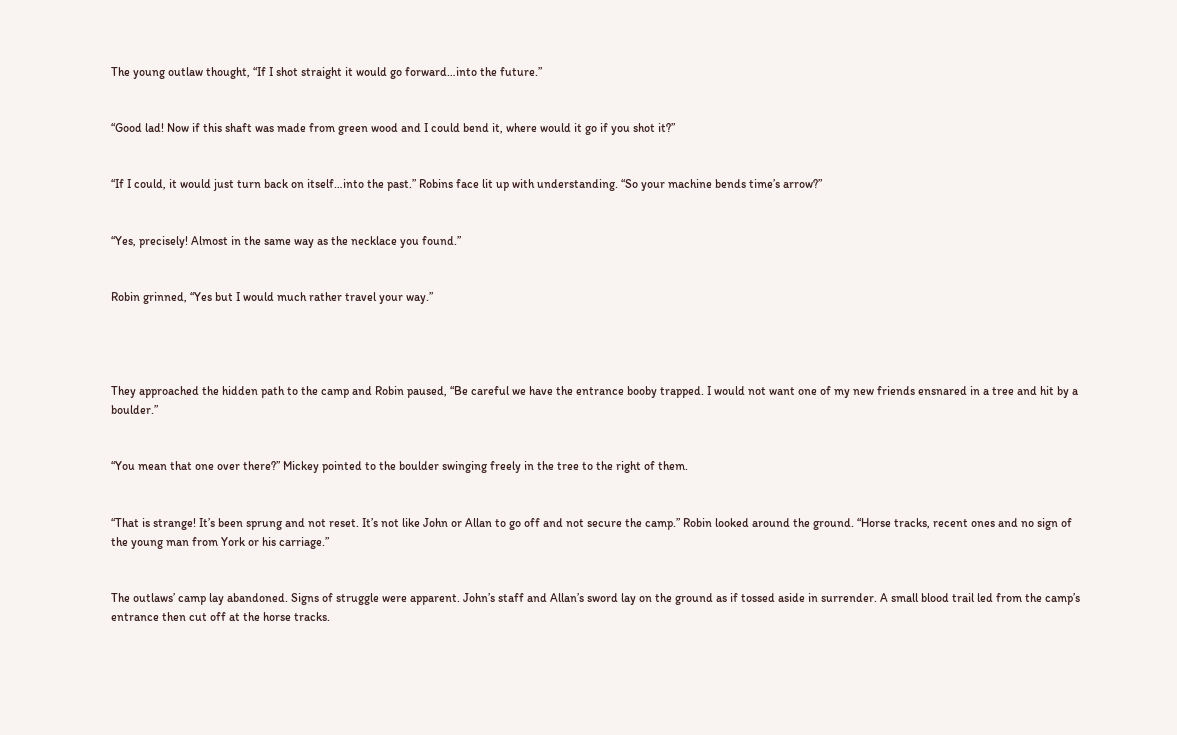The young outlaw thought, “If I shot straight it would go forward…into the future.”


“Good lad! Now if this shaft was made from green wood and I could bend it, where would it go if you shot it?”


“If I could, it would just turn back on itself…into the past.” Robins face lit up with understanding. “So your machine bends time’s arrow?”


“Yes, precisely! Almost in the same way as the necklace you found.”


Robin grinned, “Yes but I would much rather travel your way.”




They approached the hidden path to the camp and Robin paused, “Be careful we have the entrance booby trapped. I would not want one of my new friends ensnared in a tree and hit by a boulder.”


“You mean that one over there?” Mickey pointed to the boulder swinging freely in the tree to the right of them.


“That is strange! It’s been sprung and not reset. It’s not like John or Allan to go off and not secure the camp.” Robin looked around the ground. “Horse tracks, recent ones and no sign of the young man from York or his carriage.”


The outlaws’ camp lay abandoned. Signs of struggle were apparent. John’s staff and Allan’s sword lay on the ground as if tossed aside in surrender. A small blood trail led from the camp’s entrance then cut off at the horse tracks.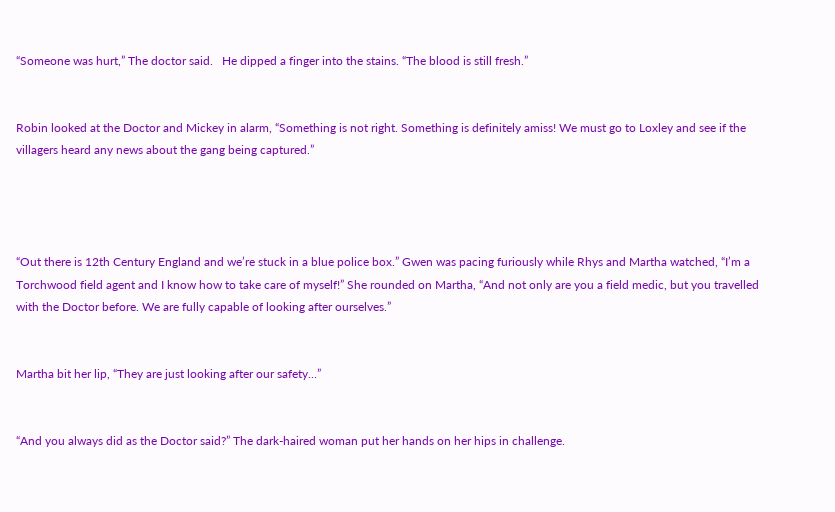“Someone was hurt,” The doctor said.   He dipped a finger into the stains. “The blood is still fresh.”


Robin looked at the Doctor and Mickey in alarm, “Something is not right. Something is definitely amiss! We must go to Loxley and see if the villagers heard any news about the gang being captured.”




“Out there is 12th Century England and we’re stuck in a blue police box.” Gwen was pacing furiously while Rhys and Martha watched, “I’m a Torchwood field agent and I know how to take care of myself!” She rounded on Martha, “And not only are you a field medic, but you travelled with the Doctor before. We are fully capable of looking after ourselves.”


Martha bit her lip, “They are just looking after our safety…”


“And you always did as the Doctor said?” The dark-haired woman put her hands on her hips in challenge.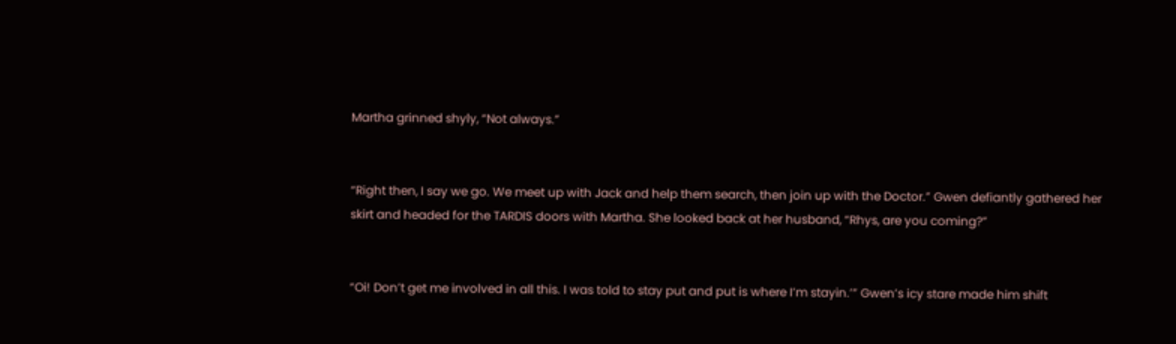Martha grinned shyly, “Not always.”


“Right then, I say we go. We meet up with Jack and help them search, then join up with the Doctor.” Gwen defiantly gathered her skirt and headed for the TARDIS doors with Martha. She looked back at her husband, “Rhys, are you coming?”


“Oi! Don’t get me involved in all this. I was told to stay put and put is where I’m stayin.’” Gwen’s icy stare made him shift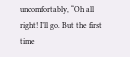uncomfortably, “Oh all right! I’ll go. But the first time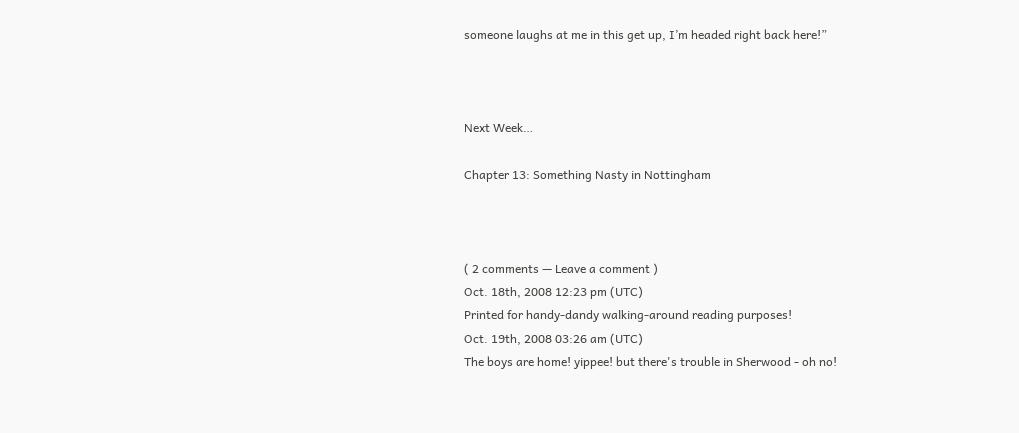someone laughs at me in this get up, I’m headed right back here!”



Next Week…

Chapter 13: Something Nasty in Nottingham



( 2 comments — Leave a comment )
Oct. 18th, 2008 12:23 pm (UTC)
Printed for handy-dandy walking-around reading purposes!
Oct. 19th, 2008 03:26 am (UTC)
The boys are home! yippee! but there's trouble in Sherwood - oh no!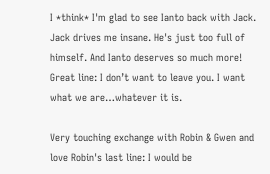I *think* I'm glad to see Ianto back with Jack. Jack drives me insane. He's just too full of himself. And Ianto deserves so much more! Great line: I don’t want to leave you. I want what we are…whatever it is.

Very touching exchange with Robin & Gwen and love Robin's last line: I would be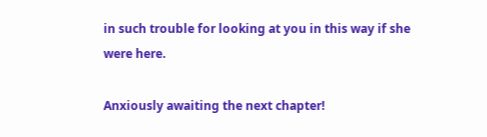in such trouble for looking at you in this way if she were here.

Anxiously awaiting the next chapter!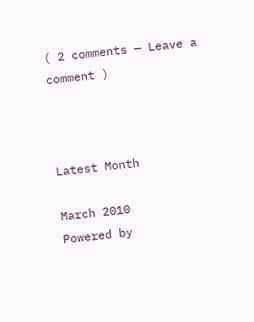( 2 comments — Leave a comment )



Latest Month

March 2010
Powered by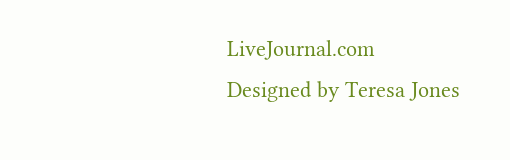LiveJournal.com
Designed by Teresa Jones